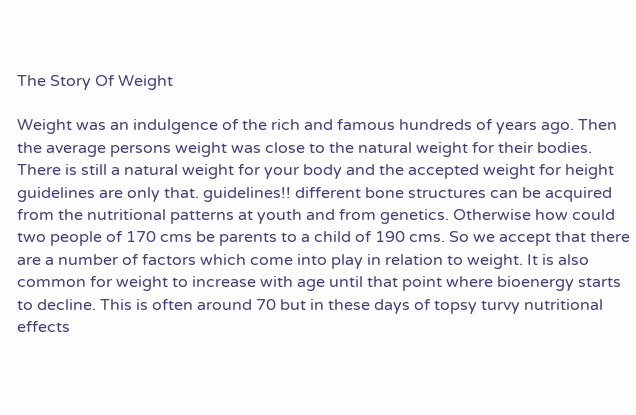The Story Of Weight

Weight was an indulgence of the rich and famous hundreds of years ago. Then the average persons weight was close to the natural weight for their bodies. There is still a natural weight for your body and the accepted weight for height guidelines are only that. guidelines!! different bone structures can be acquired from the nutritional patterns at youth and from genetics. Otherwise how could two people of 170 cms be parents to a child of 190 cms. So we accept that there are a number of factors which come into play in relation to weight. It is also common for weight to increase with age until that point where bioenergy starts to decline. This is often around 70 but in these days of topsy turvy nutritional effects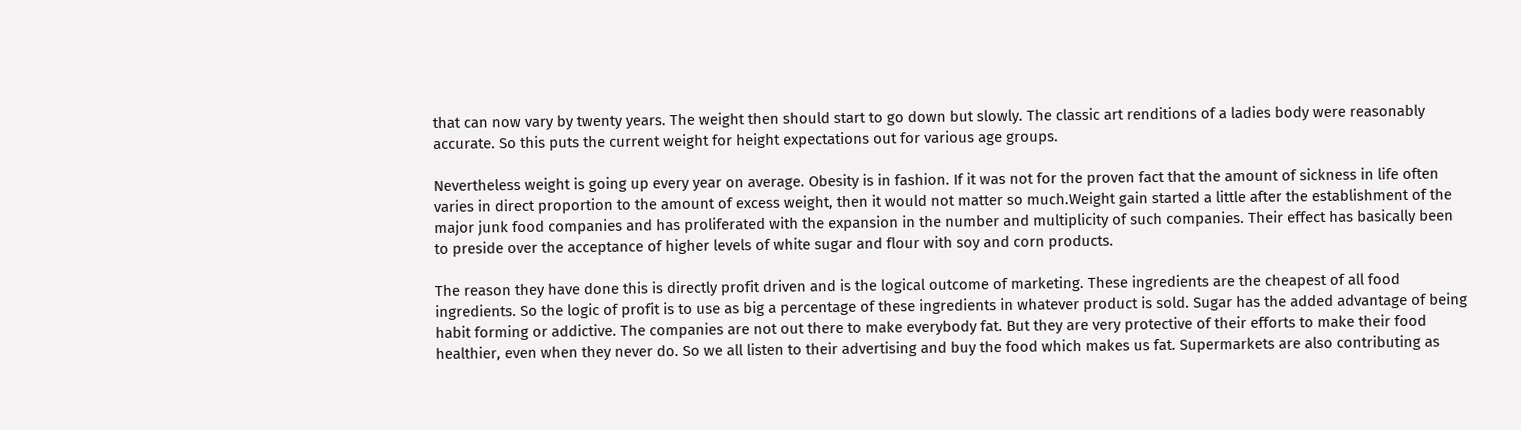that can now vary by twenty years. The weight then should start to go down but slowly. The classic art renditions of a ladies body were reasonably accurate. So this puts the current weight for height expectations out for various age groups.

Nevertheless weight is going up every year on average. Obesity is in fashion. If it was not for the proven fact that the amount of sickness in life often varies in direct proportion to the amount of excess weight, then it would not matter so much.Weight gain started a little after the establishment of the major junk food companies and has proliferated with the expansion in the number and multiplicity of such companies. Their effect has basically been to preside over the acceptance of higher levels of white sugar and flour with soy and corn products.

The reason they have done this is directly profit driven and is the logical outcome of marketing. These ingredients are the cheapest of all food ingredients. So the logic of profit is to use as big a percentage of these ingredients in whatever product is sold. Sugar has the added advantage of being habit forming or addictive. The companies are not out there to make everybody fat. But they are very protective of their efforts to make their food healthier, even when they never do. So we all listen to their advertising and buy the food which makes us fat. Supermarkets are also contributing as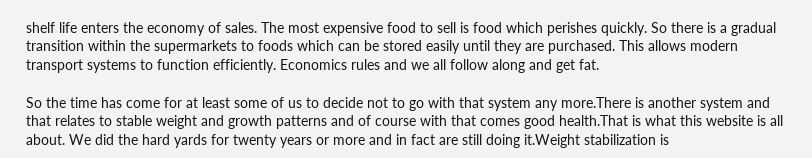shelf life enters the economy of sales. The most expensive food to sell is food which perishes quickly. So there is a gradual transition within the supermarkets to foods which can be stored easily until they are purchased. This allows modern transport systems to function efficiently. Economics rules and we all follow along and get fat.

So the time has come for at least some of us to decide not to go with that system any more.There is another system and that relates to stable weight and growth patterns and of course with that comes good health.That is what this website is all about. We did the hard yards for twenty years or more and in fact are still doing it.Weight stabilization is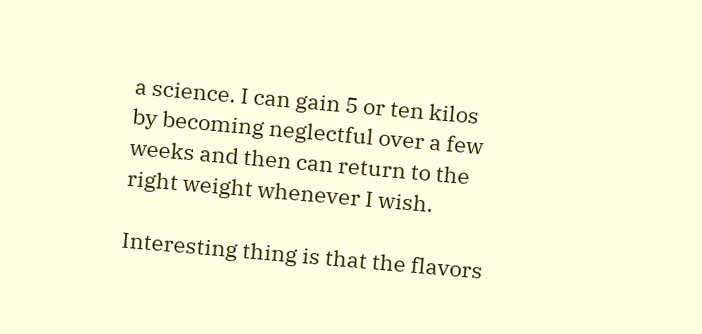a science. I can gain 5 or ten kilos by becoming neglectful over a few weeks and then can return to the right weight whenever I wish.

Interesting thing is that the flavors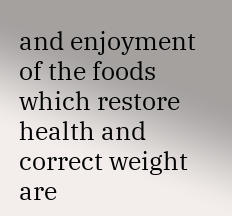and enjoyment of the foods which restore health and correct weight are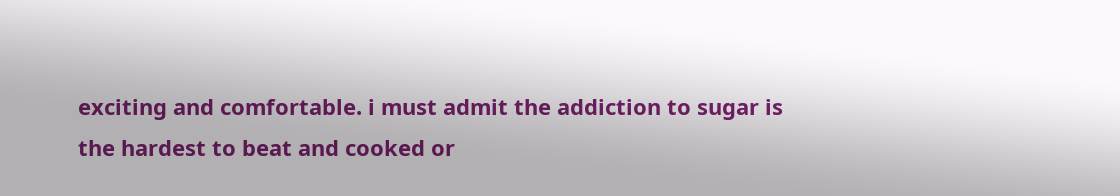exciting and comfortable. i must admit the addiction to sugar is the hardest to beat and cooked or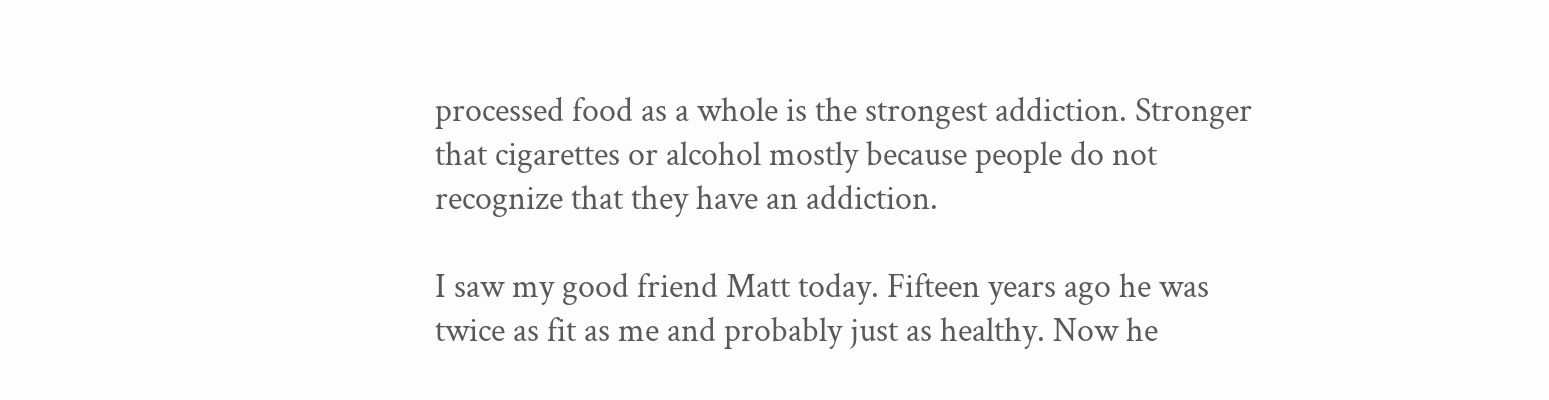processed food as a whole is the strongest addiction. Stronger that cigarettes or alcohol mostly because people do not recognize that they have an addiction.

I saw my good friend Matt today. Fifteen years ago he was twice as fit as me and probably just as healthy. Now he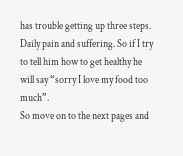has trouble getting up three steps. Daily pain and suffering. So if I try to tell him how to get healthy he will say “sorry I love my food too much”.
So move on to the next pages and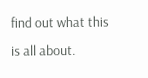find out what this is all about.